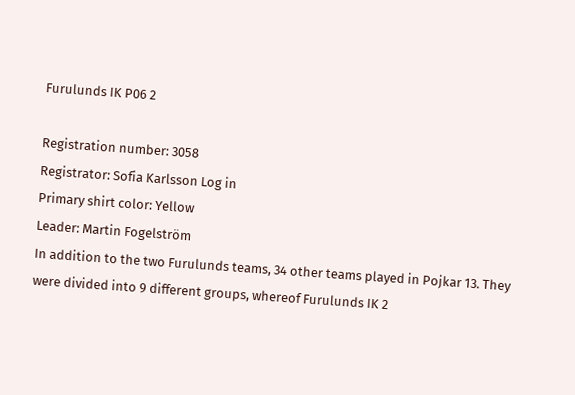Furulunds IK P06 2

Registration number: 3058
Registrator: Sofia Karlsson Log in
Primary shirt color: Yellow
Leader: Martin Fogelström
In addition to the two Furulunds teams, 34 other teams played in Pojkar 13. They were divided into 9 different groups, whereof Furulunds IK 2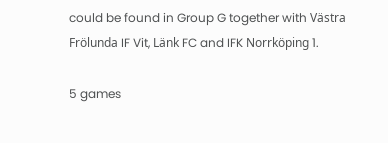could be found in Group G together with Västra Frölunda IF Vit, Länk FC and IFK Norrköping 1.

5 games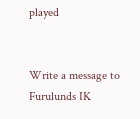played


Write a message to Furulunds IK